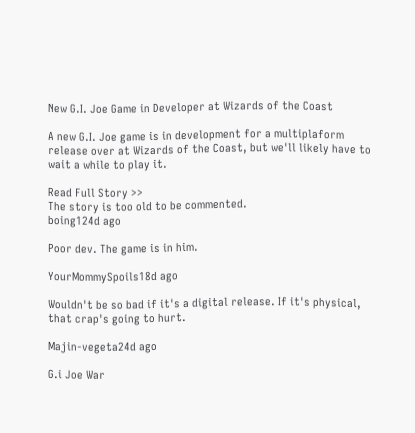New G.I. Joe Game in Developer at Wizards of the Coast

A new G.I. Joe game is in development for a multiplaform release over at Wizards of the Coast, but we'll likely have to wait a while to play it.

Read Full Story >>
The story is too old to be commented.
boing124d ago

Poor dev. The game is in him.

YourMommySpoils18d ago

Wouldn't be so bad if it's a digital release. If it's physical, that crap's going to hurt.

Majin-vegeta24d ago

G.i Joe War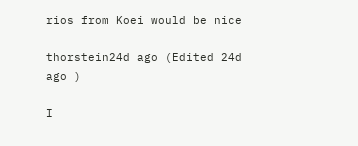rios from Koei would be nice

thorstein24d ago (Edited 24d ago )

I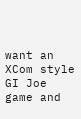want an XCom style GI Joe game and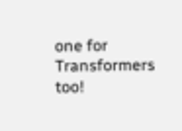one for Transformers too!